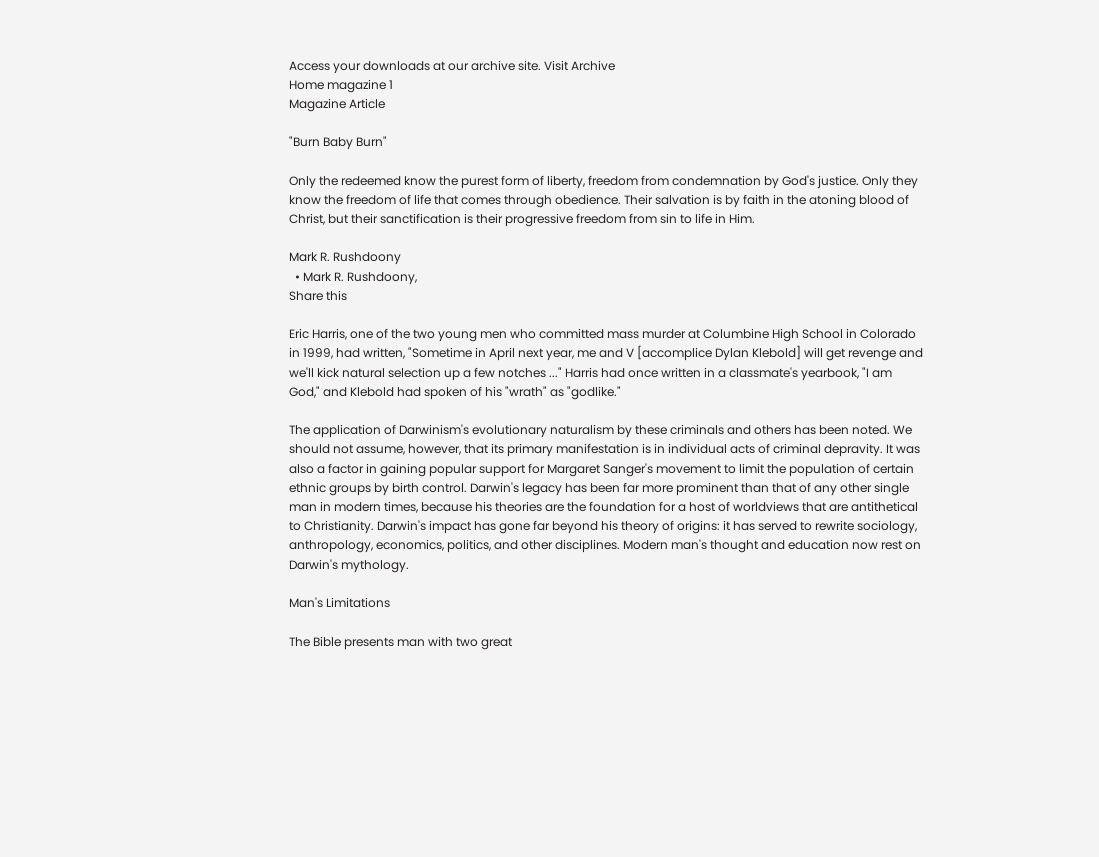Access your downloads at our archive site. Visit Archive
Home magazine 1
Magazine Article

"Burn Baby Burn"

Only the redeemed know the purest form of liberty, freedom from condemnation by God's justice. Only they know the freedom of life that comes through obedience. Their salvation is by faith in the atoning blood of Christ, but their sanctification is their progressive freedom from sin to life in Him.

Mark R. Rushdoony
  • Mark R. Rushdoony,
Share this

Eric Harris, one of the two young men who committed mass murder at Columbine High School in Colorado in 1999, had written, "Sometime in April next year, me and V [accomplice Dylan Klebold] will get revenge and we'll kick natural selection up a few notches ..." Harris had once written in a classmate's yearbook, "I am God," and Klebold had spoken of his "wrath" as "godlike."

The application of Darwinism's evolutionary naturalism by these criminals and others has been noted. We should not assume, however, that its primary manifestation is in individual acts of criminal depravity. It was also a factor in gaining popular support for Margaret Sanger's movement to limit the population of certain ethnic groups by birth control. Darwin's legacy has been far more prominent than that of any other single man in modern times, because his theories are the foundation for a host of worldviews that are antithetical to Christianity. Darwin's impact has gone far beyond his theory of origins: it has served to rewrite sociology, anthropology, economics, politics, and other disciplines. Modern man's thought and education now rest on Darwin's mythology.

Man's Limitations

The Bible presents man with two great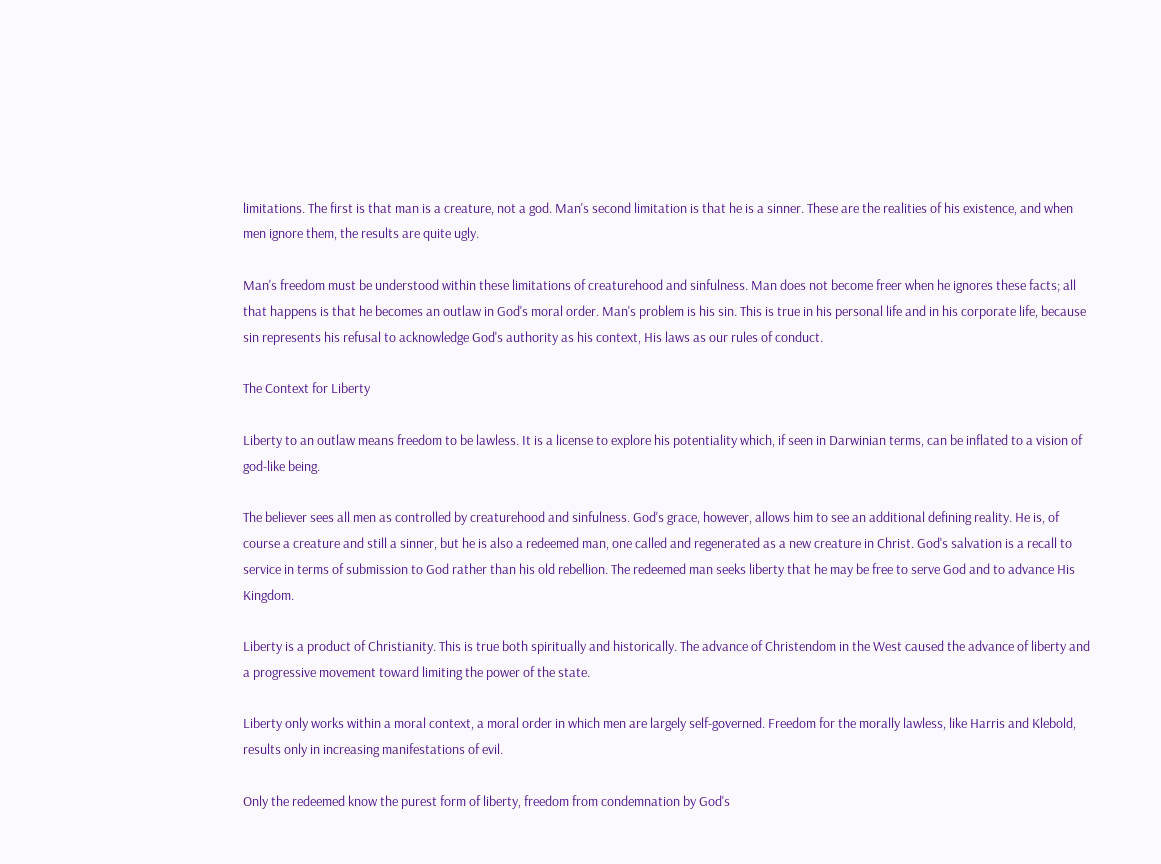limitations. The first is that man is a creature, not a god. Man's second limitation is that he is a sinner. These are the realities of his existence, and when men ignore them, the results are quite ugly.

Man's freedom must be understood within these limitations of creaturehood and sinfulness. Man does not become freer when he ignores these facts; all that happens is that he becomes an outlaw in God's moral order. Man's problem is his sin. This is true in his personal life and in his corporate life, because sin represents his refusal to acknowledge God's authority as his context, His laws as our rules of conduct.

The Context for Liberty

Liberty to an outlaw means freedom to be lawless. It is a license to explore his potentiality which, if seen in Darwinian terms, can be inflated to a vision of god-like being.

The believer sees all men as controlled by creaturehood and sinfulness. God's grace, however, allows him to see an additional defining reality. He is, of course a creature and still a sinner, but he is also a redeemed man, one called and regenerated as a new creature in Christ. God's salvation is a recall to service in terms of submission to God rather than his old rebellion. The redeemed man seeks liberty that he may be free to serve God and to advance His Kingdom.

Liberty is a product of Christianity. This is true both spiritually and historically. The advance of Christendom in the West caused the advance of liberty and a progressive movement toward limiting the power of the state.

Liberty only works within a moral context, a moral order in which men are largely self-governed. Freedom for the morally lawless, like Harris and Klebold, results only in increasing manifestations of evil.

Only the redeemed know the purest form of liberty, freedom from condemnation by God's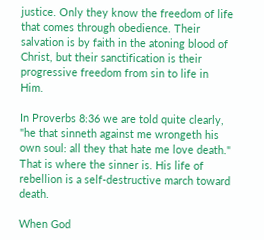justice. Only they know the freedom of life that comes through obedience. Their salvation is by faith in the atoning blood of Christ, but their sanctification is their progressive freedom from sin to life in Him.

In Proverbs 8:36 we are told quite clearly, "he that sinneth against me wrongeth his own soul: all they that hate me love death." That is where the sinner is. His life of rebellion is a self-destructive march toward death.

When God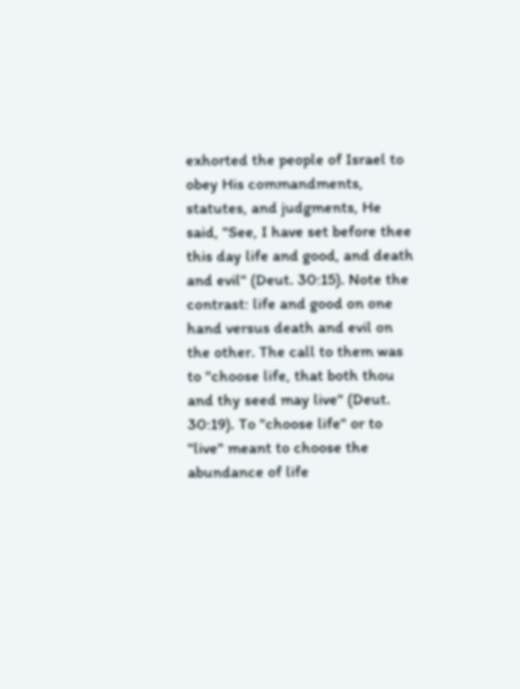exhorted the people of Israel to obey His commandments, statutes, and judgments, He said, "See, I have set before thee this day life and good, and death and evil" (Deut. 30:15). Note the contrast: life and good on one hand versus death and evil on the other. The call to them was to "choose life, that both thou and thy seed may live" (Deut. 30:19). To "choose life" or to "live" meant to choose the abundance of life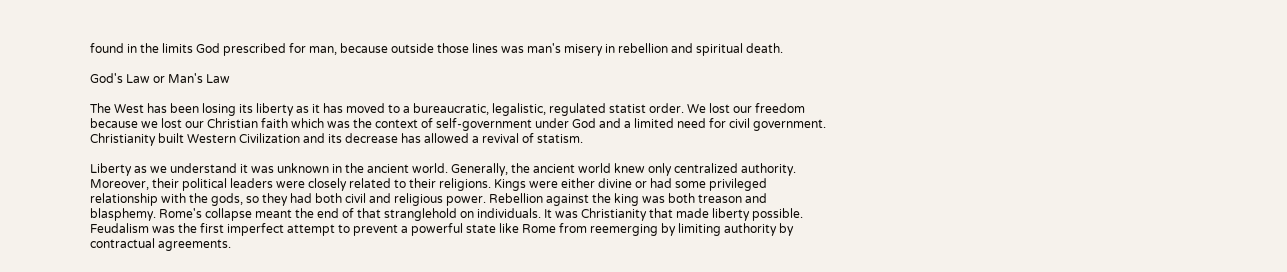found in the limits God prescribed for man, because outside those lines was man's misery in rebellion and spiritual death.

God's Law or Man's Law

The West has been losing its liberty as it has moved to a bureaucratic, legalistic, regulated statist order. We lost our freedom because we lost our Christian faith which was the context of self-government under God and a limited need for civil government. Christianity built Western Civilization and its decrease has allowed a revival of statism.

Liberty as we understand it was unknown in the ancient world. Generally, the ancient world knew only centralized authority. Moreover, their political leaders were closely related to their religions. Kings were either divine or had some privileged relationship with the gods, so they had both civil and religious power. Rebellion against the king was both treason and blasphemy. Rome's collapse meant the end of that stranglehold on individuals. It was Christianity that made liberty possible. Feudalism was the first imperfect attempt to prevent a powerful state like Rome from reemerging by limiting authority by contractual agreements.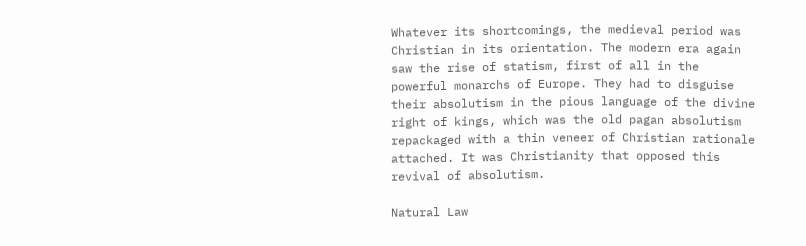Whatever its shortcomings, the medieval period was Christian in its orientation. The modern era again saw the rise of statism, first of all in the powerful monarchs of Europe. They had to disguise their absolutism in the pious language of the divine right of kings, which was the old pagan absolutism repackaged with a thin veneer of Christian rationale attached. It was Christianity that opposed this revival of absolutism.

Natural Law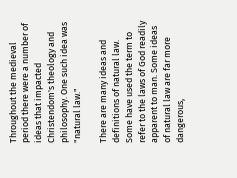Throughout the medieval period there were a number of ideas that impacted Christendom's theology and philosophy. One such idea was "natural law."

There are many ideas and definitions of natural law. Some have used the term to refer to the laws of God readily apparent to man. Some ideas of natural law are far more dangerous,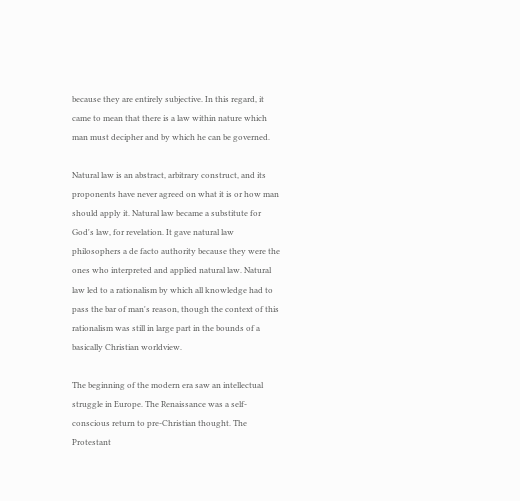because they are entirely subjective. In this regard, it came to mean that there is a law within nature which man must decipher and by which he can be governed.

Natural law is an abstract, arbitrary construct, and its proponents have never agreed on what it is or how man should apply it. Natural law became a substitute for God's law, for revelation. It gave natural law philosophers a de facto authority because they were the ones who interpreted and applied natural law. Natural law led to a rationalism by which all knowledge had to pass the bar of man's reason, though the context of this rationalism was still in large part in the bounds of a basically Christian worldview.

The beginning of the modern era saw an intellectual struggle in Europe. The Renaissance was a self-conscious return to pre-Christian thought. The Protestant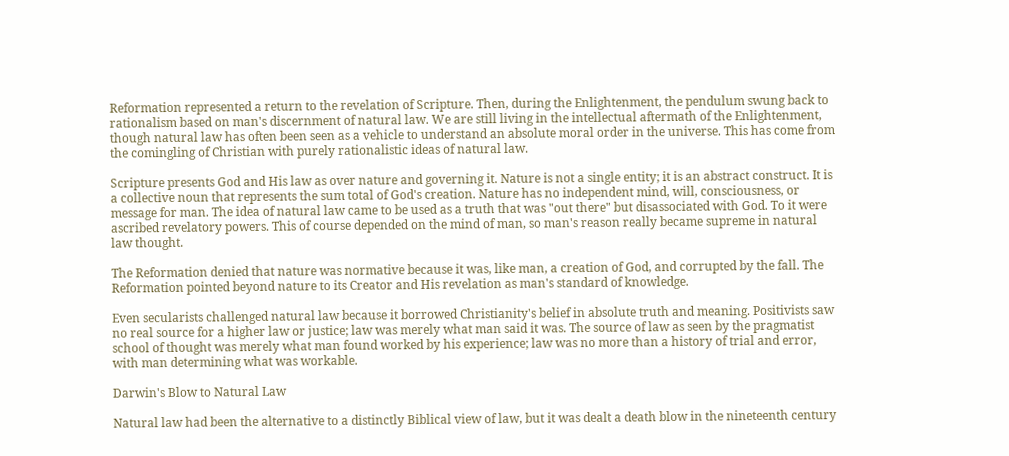Reformation represented a return to the revelation of Scripture. Then, during the Enlightenment, the pendulum swung back to rationalism based on man's discernment of natural law. We are still living in the intellectual aftermath of the Enlightenment, though natural law has often been seen as a vehicle to understand an absolute moral order in the universe. This has come from the comingling of Christian with purely rationalistic ideas of natural law.

Scripture presents God and His law as over nature and governing it. Nature is not a single entity; it is an abstract construct. It is a collective noun that represents the sum total of God's creation. Nature has no independent mind, will, consciousness, or message for man. The idea of natural law came to be used as a truth that was "out there" but disassociated with God. To it were ascribed revelatory powers. This of course depended on the mind of man, so man's reason really became supreme in natural law thought.

The Reformation denied that nature was normative because it was, like man, a creation of God, and corrupted by the fall. The Reformation pointed beyond nature to its Creator and His revelation as man's standard of knowledge.

Even secularists challenged natural law because it borrowed Christianity's belief in absolute truth and meaning. Positivists saw no real source for a higher law or justice; law was merely what man said it was. The source of law as seen by the pragmatist school of thought was merely what man found worked by his experience; law was no more than a history of trial and error, with man determining what was workable.

Darwin's Blow to Natural Law

Natural law had been the alternative to a distinctly Biblical view of law, but it was dealt a death blow in the nineteenth century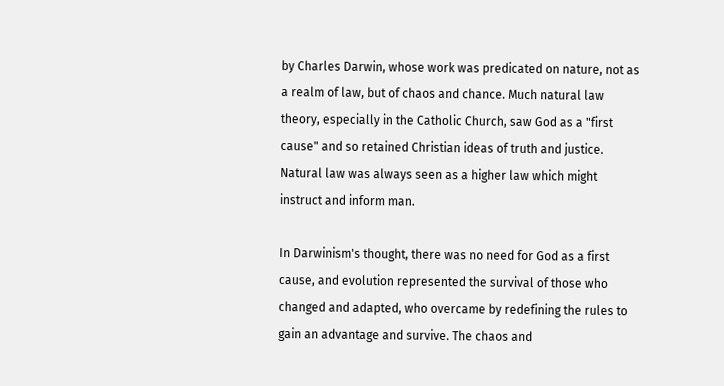by Charles Darwin, whose work was predicated on nature, not as a realm of law, but of chaos and chance. Much natural law theory, especially in the Catholic Church, saw God as a "first cause" and so retained Christian ideas of truth and justice. Natural law was always seen as a higher law which might instruct and inform man.

In Darwinism's thought, there was no need for God as a first cause, and evolution represented the survival of those who changed and adapted, who overcame by redefining the rules to gain an advantage and survive. The chaos and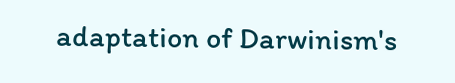adaptation of Darwinism's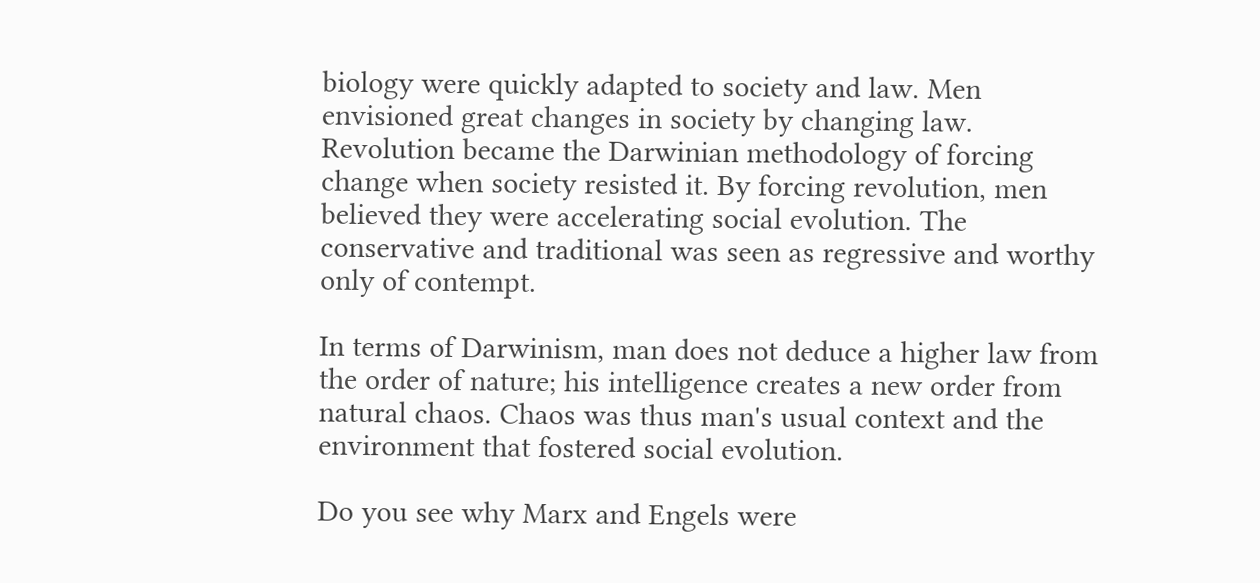biology were quickly adapted to society and law. Men envisioned great changes in society by changing law. Revolution became the Darwinian methodology of forcing change when society resisted it. By forcing revolution, men believed they were accelerating social evolution. The conservative and traditional was seen as regressive and worthy only of contempt.

In terms of Darwinism, man does not deduce a higher law from the order of nature; his intelligence creates a new order from natural chaos. Chaos was thus man's usual context and the environment that fostered social evolution.

Do you see why Marx and Engels were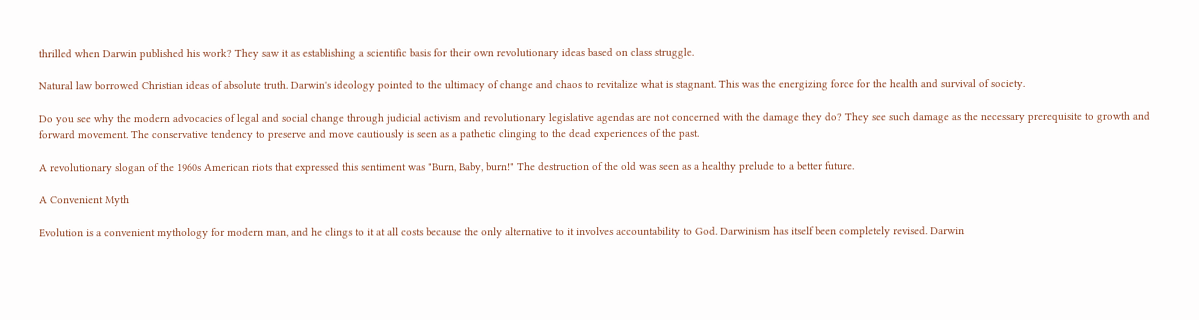thrilled when Darwin published his work? They saw it as establishing a scientific basis for their own revolutionary ideas based on class struggle.

Natural law borrowed Christian ideas of absolute truth. Darwin's ideology pointed to the ultimacy of change and chaos to revitalize what is stagnant. This was the energizing force for the health and survival of society.

Do you see why the modern advocacies of legal and social change through judicial activism and revolutionary legislative agendas are not concerned with the damage they do? They see such damage as the necessary prerequisite to growth and forward movement. The conservative tendency to preserve and move cautiously is seen as a pathetic clinging to the dead experiences of the past.

A revolutionary slogan of the 1960s American riots that expressed this sentiment was "Burn, Baby, burn!" The destruction of the old was seen as a healthy prelude to a better future.

A Convenient Myth

Evolution is a convenient mythology for modern man, and he clings to it at all costs because the only alternative to it involves accountability to God. Darwinism has itself been completely revised. Darwin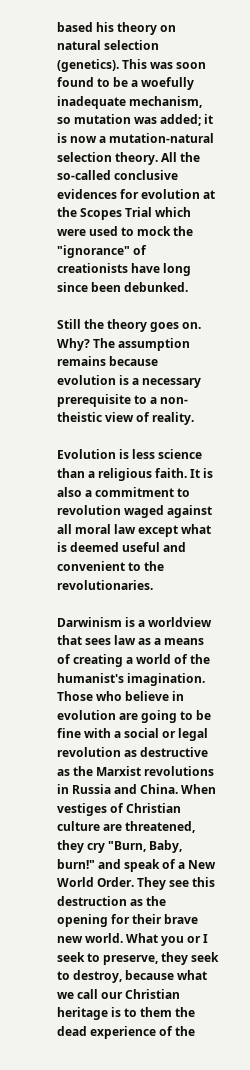based his theory on natural selection (genetics). This was soon found to be a woefully inadequate mechanism, so mutation was added; it is now a mutation-natural selection theory. All the so-called conclusive evidences for evolution at the Scopes Trial which were used to mock the "ignorance" of creationists have long since been debunked.

Still the theory goes on. Why? The assumption remains because evolution is a necessary prerequisite to a non-theistic view of reality.

Evolution is less science than a religious faith. It is also a commitment to revolution waged against all moral law except what is deemed useful and convenient to the revolutionaries.

Darwinism is a worldview that sees law as a means of creating a world of the humanist's imagination. Those who believe in evolution are going to be fine with a social or legal revolution as destructive as the Marxist revolutions in Russia and China. When vestiges of Christian culture are threatened, they cry "Burn, Baby, burn!" and speak of a New World Order. They see this destruction as the opening for their brave new world. What you or I seek to preserve, they seek to destroy, because what we call our Christian heritage is to them the dead experience of the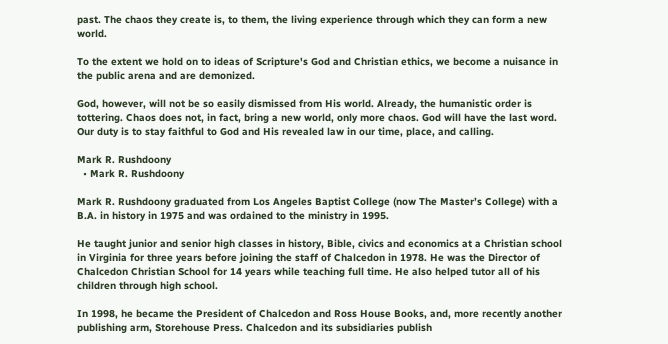past. The chaos they create is, to them, the living experience through which they can form a new world.

To the extent we hold on to ideas of Scripture's God and Christian ethics, we become a nuisance in the public arena and are demonized.

God, however, will not be so easily dismissed from His world. Already, the humanistic order is tottering. Chaos does not, in fact, bring a new world, only more chaos. God will have the last word. Our duty is to stay faithful to God and His revealed law in our time, place, and calling.

Mark R. Rushdoony
  • Mark R. Rushdoony

Mark R. Rushdoony graduated from Los Angeles Baptist College (now The Master’s College) with a B.A. in history in 1975 and was ordained to the ministry in 1995.

He taught junior and senior high classes in history, Bible, civics and economics at a Christian school in Virginia for three years before joining the staff of Chalcedon in 1978. He was the Director of Chalcedon Christian School for 14 years while teaching full time. He also helped tutor all of his children through high school.

In 1998, he became the President of Chalcedon and Ross House Books, and, more recently another publishing arm, Storehouse Press. Chalcedon and its subsidiaries publish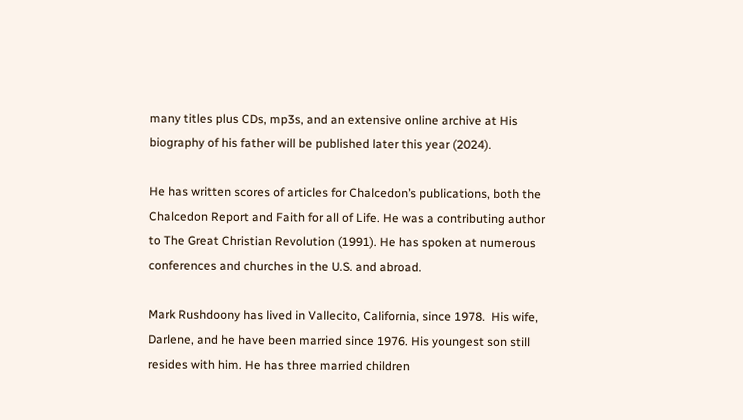many titles plus CDs, mp3s, and an extensive online archive at His biography of his father will be published later this year (2024).

He has written scores of articles for Chalcedon’s publications, both the Chalcedon Report and Faith for all of Life. He was a contributing author to The Great Christian Revolution (1991). He has spoken at numerous conferences and churches in the U.S. and abroad.

Mark Rushdoony has lived in Vallecito, California, since 1978.  His wife, Darlene, and he have been married since 1976. His youngest son still resides with him. He has three married children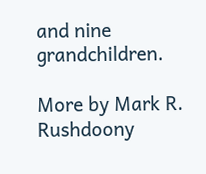and nine grandchildren.

More by Mark R. Rushdoony